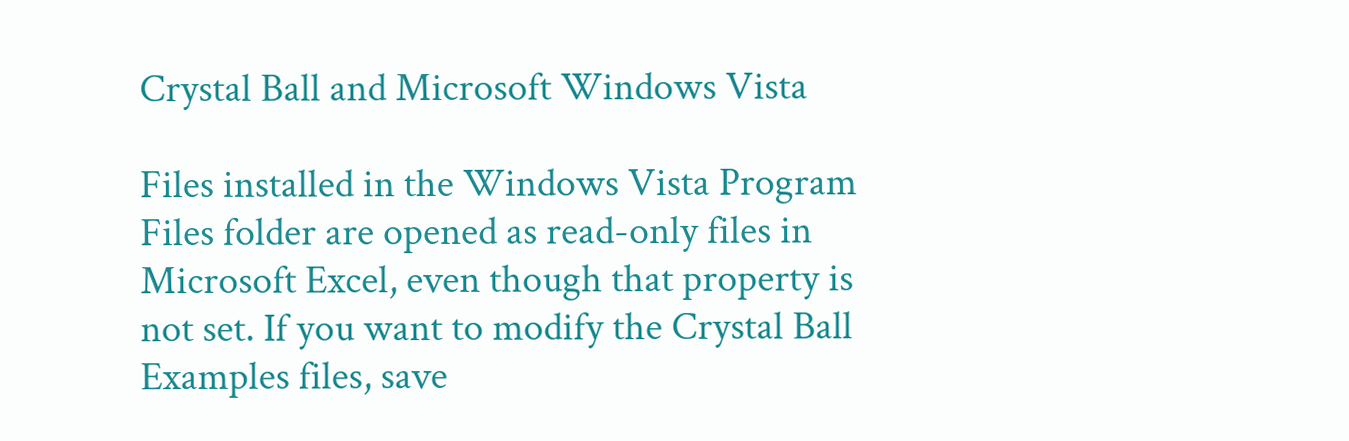Crystal Ball and Microsoft Windows Vista

Files installed in the Windows Vista Program Files folder are opened as read-only files in Microsoft Excel, even though that property is not set. If you want to modify the Crystal Ball Examples files, save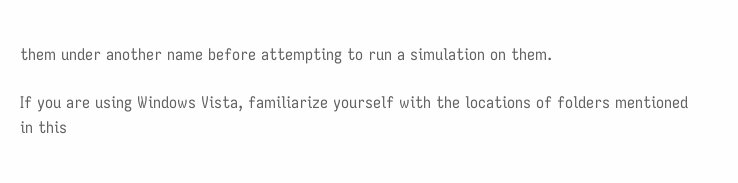them under another name before attempting to run a simulation on them.

If you are using Windows Vista, familiarize yourself with the locations of folders mentioned in this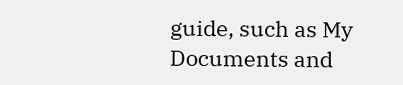guide, such as My Documents and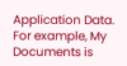Application Data. For example, My Documents is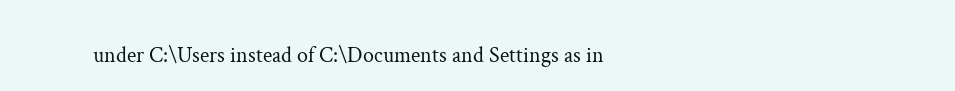under C:\Users instead of C:\Documents and Settings as in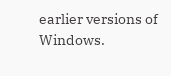earlier versions of Windows.